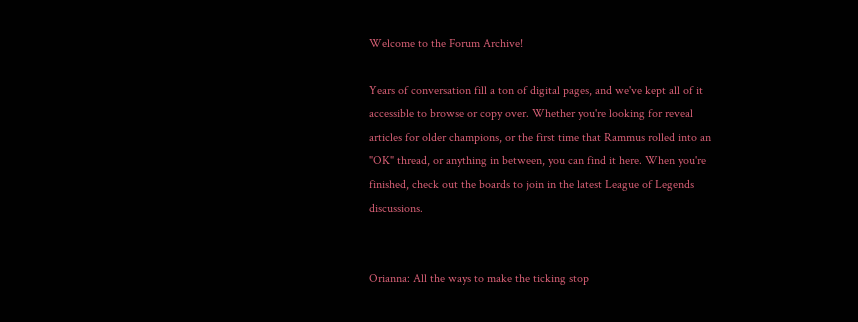Welcome to the Forum Archive!

Years of conversation fill a ton of digital pages, and we've kept all of it accessible to browse or copy over. Whether you're looking for reveal articles for older champions, or the first time that Rammus rolled into an "OK" thread, or anything in between, you can find it here. When you're finished, check out the boards to join in the latest League of Legends discussions.


Orianna: All the ways to make the ticking stop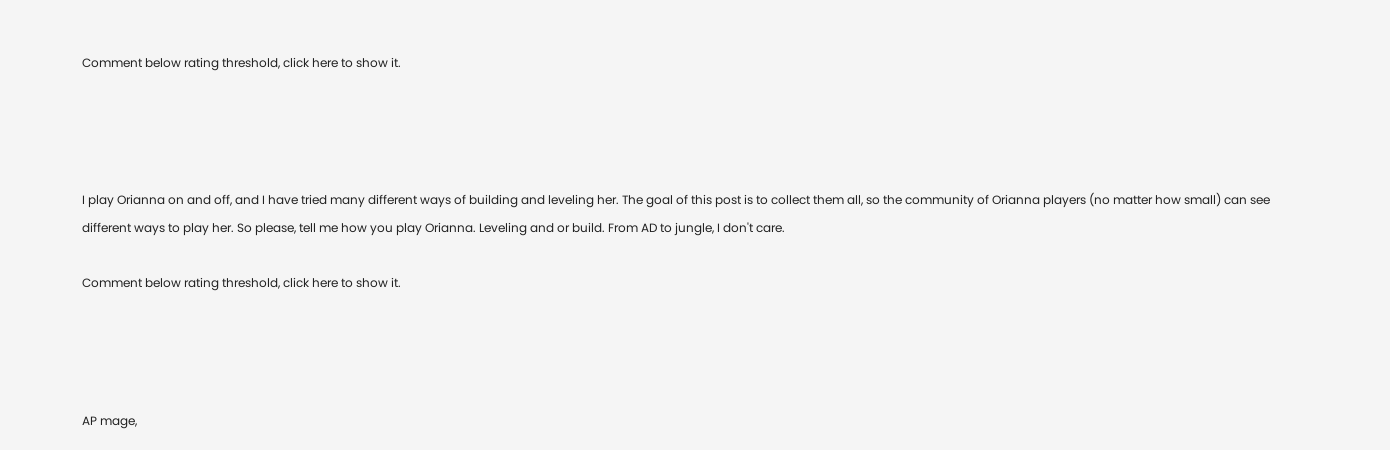Comment below rating threshold, click here to show it.




I play Orianna on and off, and I have tried many different ways of building and leveling her. The goal of this post is to collect them all, so the community of Orianna players (no matter how small) can see different ways to play her. So please, tell me how you play Orianna. Leveling and or build. From AD to jungle, I don't care.

Comment below rating threshold, click here to show it.




AP mage,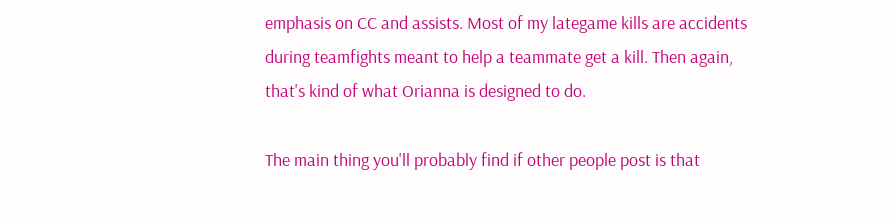emphasis on CC and assists. Most of my lategame kills are accidents during teamfights meant to help a teammate get a kill. Then again, that's kind of what Orianna is designed to do.

The main thing you'll probably find if other people post is that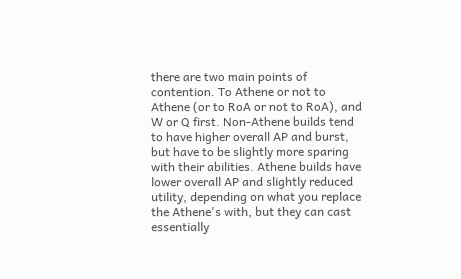there are two main points of contention. To Athene or not to Athene (or to RoA or not to RoA), and W or Q first. Non-Athene builds tend to have higher overall AP and burst, but have to be slightly more sparing with their abilities. Athene builds have lower overall AP and slightly reduced utility, depending on what you replace the Athene's with, but they can cast essentially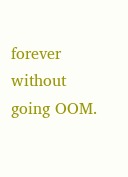forever without going OOM.